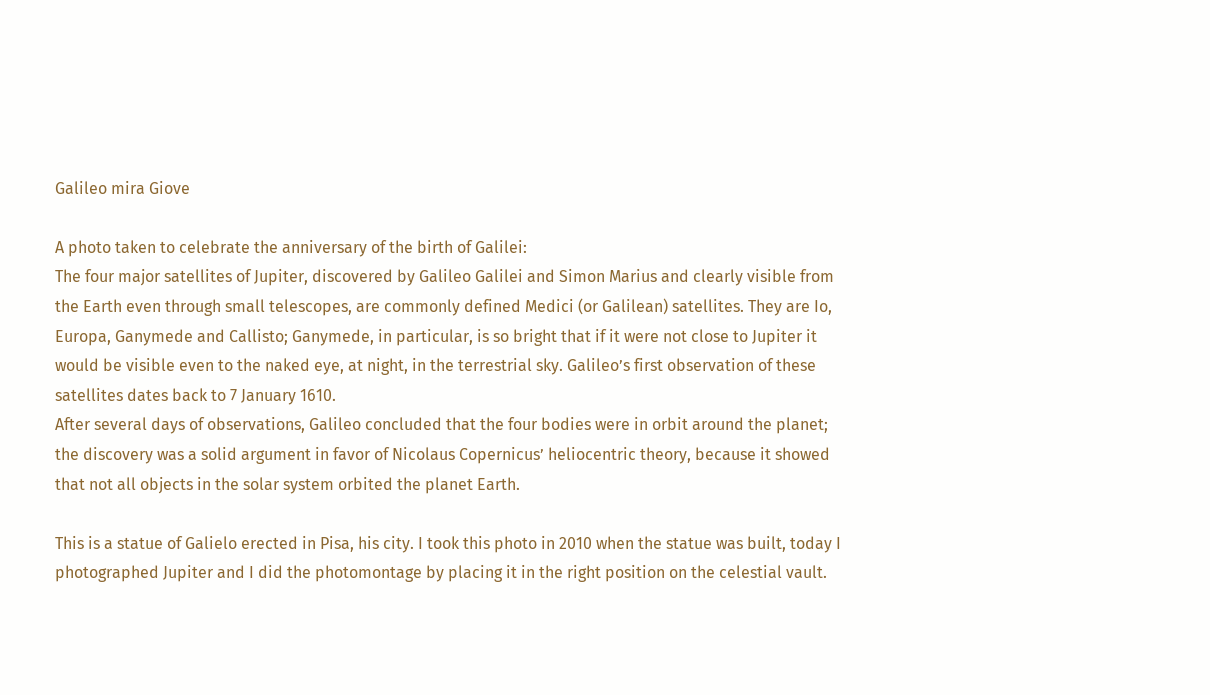Galileo mira Giove

A photo taken to celebrate the anniversary of the birth of Galilei:
The four major satellites of Jupiter, discovered by Galileo Galilei and Simon Marius and clearly visible from the Earth even through small telescopes, are commonly defined Medici (or Galilean) satellites. They are Io, Europa, Ganymede and Callisto; Ganymede, in particular, is so bright that if it were not close to Jupiter it would be visible even to the naked eye, at night, in the terrestrial sky. Galileo’s first observation of these satellites dates back to 7 January 1610.
After several days of observations, Galileo concluded that the four bodies were in orbit around the planet; the discovery was a solid argument in favor of Nicolaus Copernicus’ heliocentric theory, because it showed that not all objects in the solar system orbited the planet Earth.

This is a statue of Galielo erected in Pisa, his city. I took this photo in 2010 when the statue was built, today I photographed Jupiter and I did the photomontage by placing it in the right position on the celestial vault.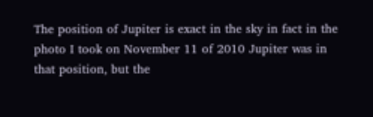The position of Jupiter is exact in the sky in fact in the photo I took on November 11 of 2010 Jupiter was in that position, but the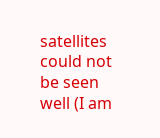satellites could not be seen well (I am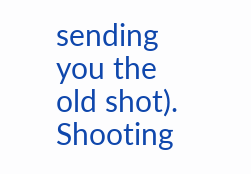sending you the old shot). Shooting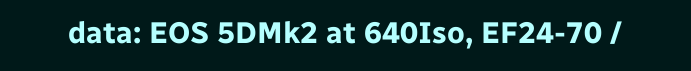data: EOS 5DMk2 at 640Iso, EF24-70 /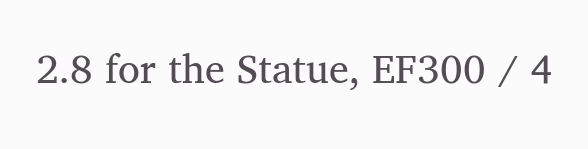2.8 for the Statue, EF300 / 4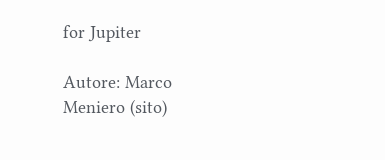for Jupiter

Autore: Marco Meniero (sito)